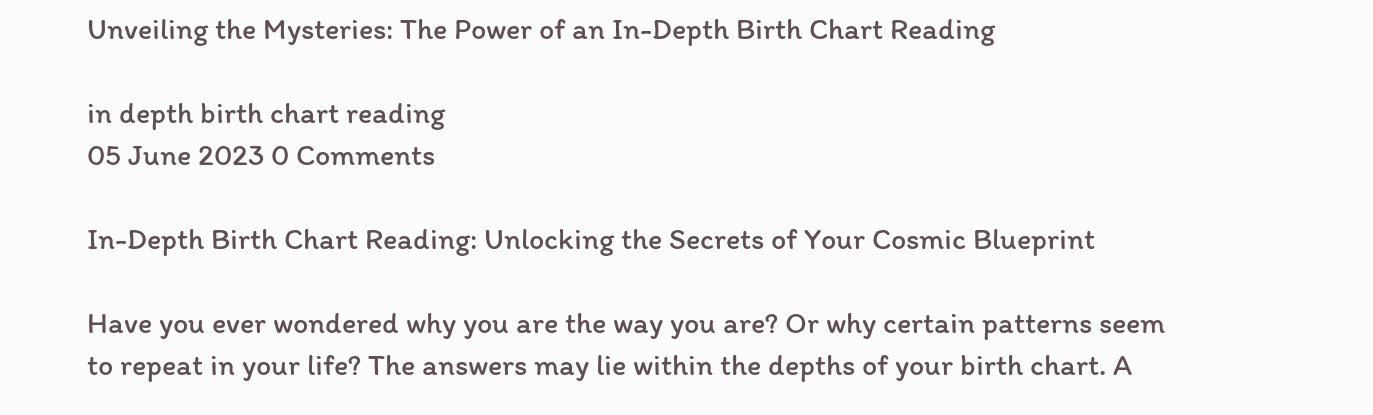Unveiling the Mysteries: The Power of an In-Depth Birth Chart Reading

in depth birth chart reading
05 June 2023 0 Comments

In-Depth Birth Chart Reading: Unlocking the Secrets of Your Cosmic Blueprint

Have you ever wondered why you are the way you are? Or why certain patterns seem to repeat in your life? The answers may lie within the depths of your birth chart. A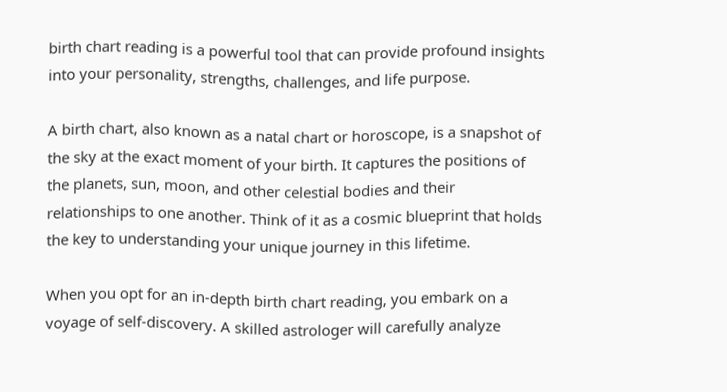birth chart reading is a powerful tool that can provide profound insights into your personality, strengths, challenges, and life purpose.

A birth chart, also known as a natal chart or horoscope, is a snapshot of the sky at the exact moment of your birth. It captures the positions of the planets, sun, moon, and other celestial bodies and their relationships to one another. Think of it as a cosmic blueprint that holds the key to understanding your unique journey in this lifetime.

When you opt for an in-depth birth chart reading, you embark on a voyage of self-discovery. A skilled astrologer will carefully analyze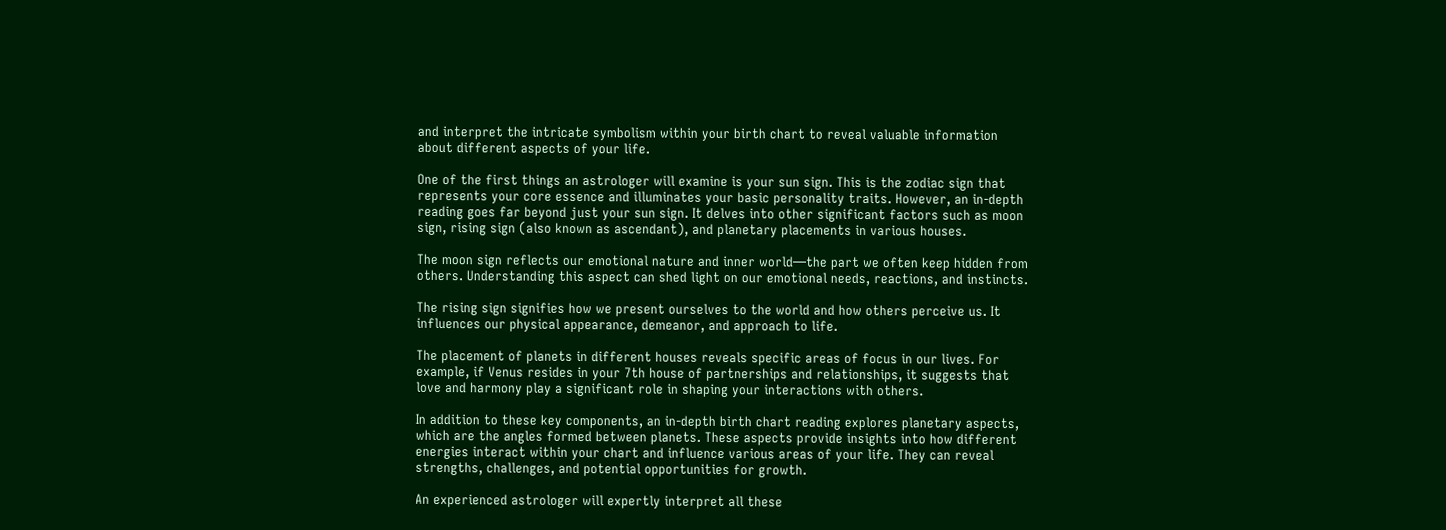and interpret the intricate symbolism within your birth chart to reveal valuable information about different aspects of your life.

One of the first things an astrologer will examine is your sun sign. This is the zodiac sign that represents your core essence and illuminates your basic personality traits. However, an in-depth reading goes far beyond just your sun sign. It delves into other significant factors such as moon sign, rising sign (also known as ascendant), and planetary placements in various houses.

The moon sign reflects our emotional nature and inner world—the part we often keep hidden from others. Understanding this aspect can shed light on our emotional needs, reactions, and instincts.

The rising sign signifies how we present ourselves to the world and how others perceive us. It influences our physical appearance, demeanor, and approach to life.

The placement of planets in different houses reveals specific areas of focus in our lives. For example, if Venus resides in your 7th house of partnerships and relationships, it suggests that love and harmony play a significant role in shaping your interactions with others.

In addition to these key components, an in-depth birth chart reading explores planetary aspects, which are the angles formed between planets. These aspects provide insights into how different energies interact within your chart and influence various areas of your life. They can reveal strengths, challenges, and potential opportunities for growth.

An experienced astrologer will expertly interpret all these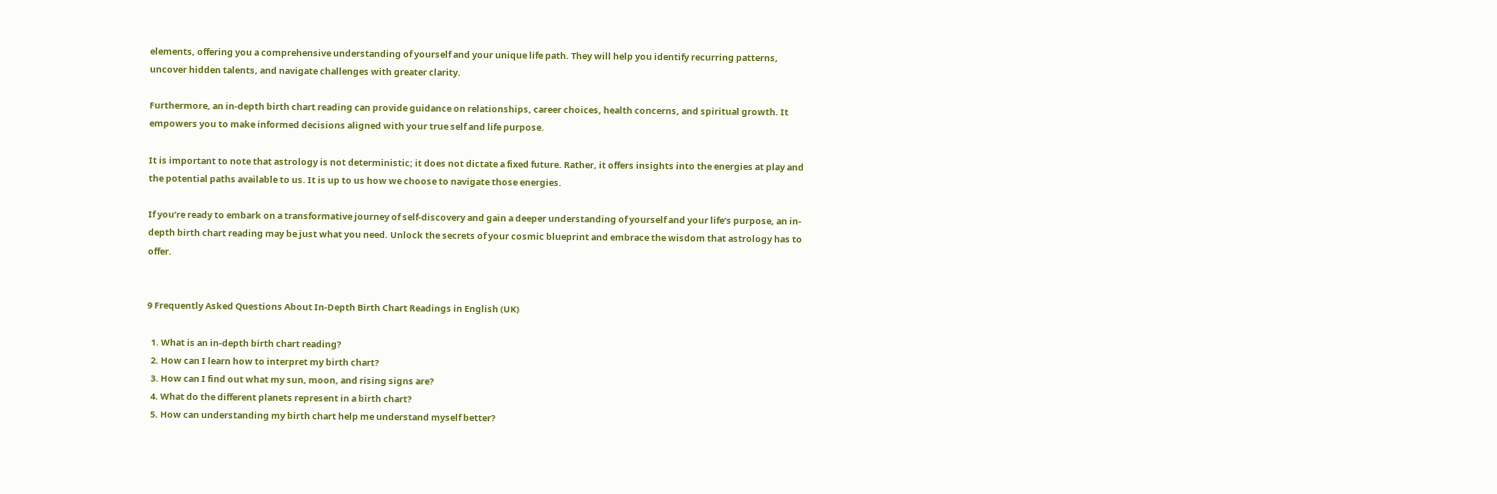elements, offering you a comprehensive understanding of yourself and your unique life path. They will help you identify recurring patterns, uncover hidden talents, and navigate challenges with greater clarity.

Furthermore, an in-depth birth chart reading can provide guidance on relationships, career choices, health concerns, and spiritual growth. It empowers you to make informed decisions aligned with your true self and life purpose.

It is important to note that astrology is not deterministic; it does not dictate a fixed future. Rather, it offers insights into the energies at play and the potential paths available to us. It is up to us how we choose to navigate those energies.

If you’re ready to embark on a transformative journey of self-discovery and gain a deeper understanding of yourself and your life’s purpose, an in-depth birth chart reading may be just what you need. Unlock the secrets of your cosmic blueprint and embrace the wisdom that astrology has to offer.


9 Frequently Asked Questions About In-Depth Birth Chart Readings in English (UK)

  1. What is an in-depth birth chart reading?
  2. How can I learn how to interpret my birth chart?
  3. How can I find out what my sun, moon, and rising signs are?
  4. What do the different planets represent in a birth chart?
  5. How can understanding my birth chart help me understand myself better?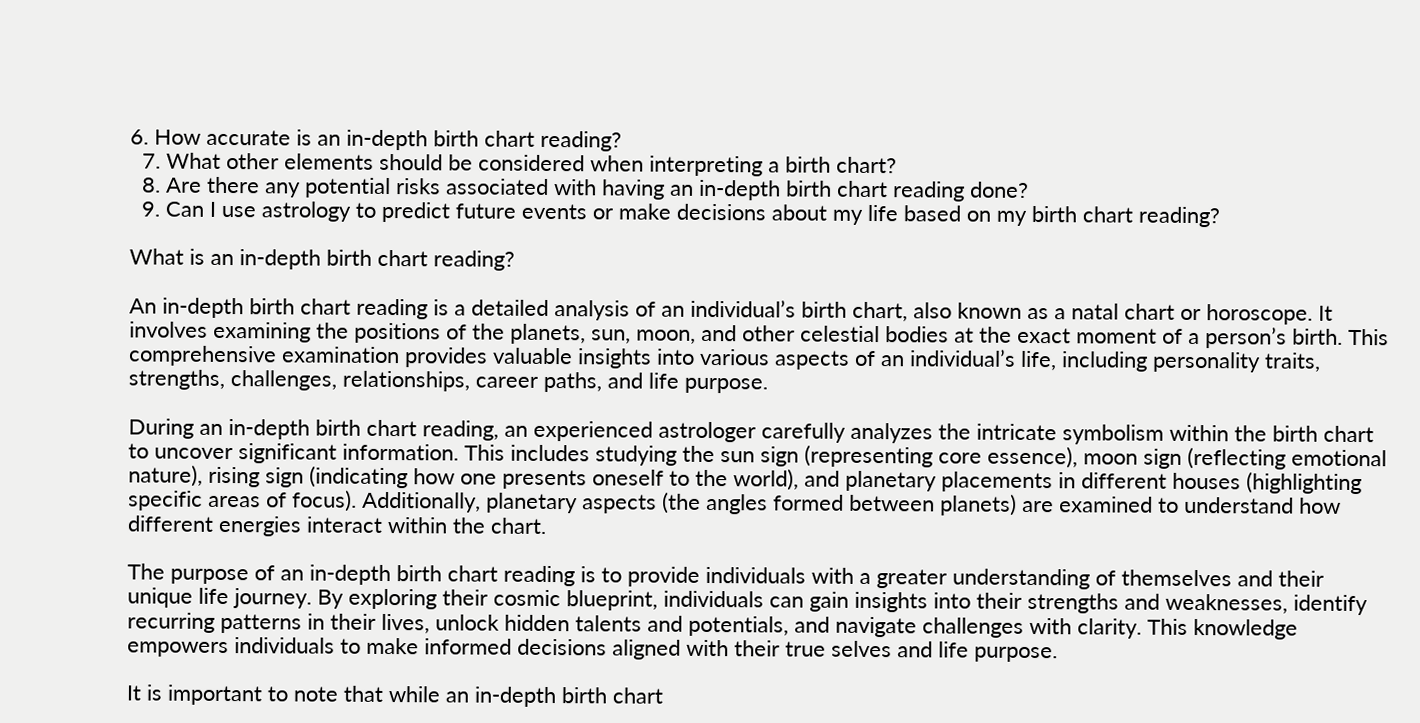6. How accurate is an in-depth birth chart reading?
  7. What other elements should be considered when interpreting a birth chart?
  8. Are there any potential risks associated with having an in-depth birth chart reading done?
  9. Can I use astrology to predict future events or make decisions about my life based on my birth chart reading?

What is an in-depth birth chart reading?

An in-depth birth chart reading is a detailed analysis of an individual’s birth chart, also known as a natal chart or horoscope. It involves examining the positions of the planets, sun, moon, and other celestial bodies at the exact moment of a person’s birth. This comprehensive examination provides valuable insights into various aspects of an individual’s life, including personality traits, strengths, challenges, relationships, career paths, and life purpose.

During an in-depth birth chart reading, an experienced astrologer carefully analyzes the intricate symbolism within the birth chart to uncover significant information. This includes studying the sun sign (representing core essence), moon sign (reflecting emotional nature), rising sign (indicating how one presents oneself to the world), and planetary placements in different houses (highlighting specific areas of focus). Additionally, planetary aspects (the angles formed between planets) are examined to understand how different energies interact within the chart.

The purpose of an in-depth birth chart reading is to provide individuals with a greater understanding of themselves and their unique life journey. By exploring their cosmic blueprint, individuals can gain insights into their strengths and weaknesses, identify recurring patterns in their lives, unlock hidden talents and potentials, and navigate challenges with clarity. This knowledge empowers individuals to make informed decisions aligned with their true selves and life purpose.

It is important to note that while an in-depth birth chart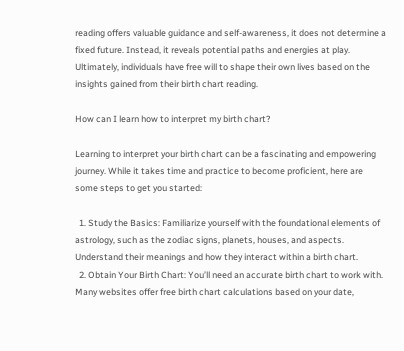reading offers valuable guidance and self-awareness, it does not determine a fixed future. Instead, it reveals potential paths and energies at play. Ultimately, individuals have free will to shape their own lives based on the insights gained from their birth chart reading.

How can I learn how to interpret my birth chart?

Learning to interpret your birth chart can be a fascinating and empowering journey. While it takes time and practice to become proficient, here are some steps to get you started:

  1. Study the Basics: Familiarize yourself with the foundational elements of astrology, such as the zodiac signs, planets, houses, and aspects. Understand their meanings and how they interact within a birth chart.
  2. Obtain Your Birth Chart: You’ll need an accurate birth chart to work with. Many websites offer free birth chart calculations based on your date,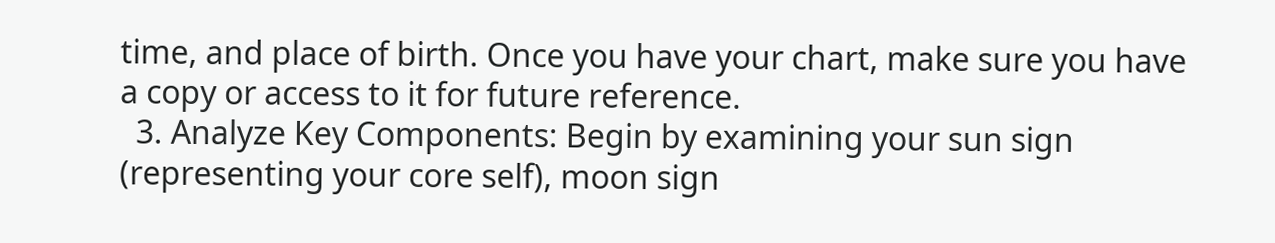time, and place of birth. Once you have your chart, make sure you have a copy or access to it for future reference.
  3. Analyze Key Components: Begin by examining your sun sign (representing your core self), moon sign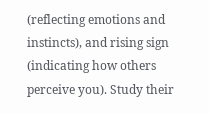(reflecting emotions and instincts), and rising sign (indicating how others perceive you). Study their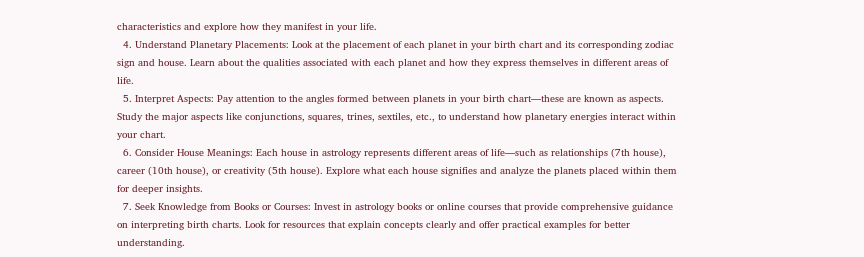characteristics and explore how they manifest in your life.
  4. Understand Planetary Placements: Look at the placement of each planet in your birth chart and its corresponding zodiac sign and house. Learn about the qualities associated with each planet and how they express themselves in different areas of life.
  5. Interpret Aspects: Pay attention to the angles formed between planets in your birth chart—these are known as aspects. Study the major aspects like conjunctions, squares, trines, sextiles, etc., to understand how planetary energies interact within your chart.
  6. Consider House Meanings: Each house in astrology represents different areas of life—such as relationships (7th house), career (10th house), or creativity (5th house). Explore what each house signifies and analyze the planets placed within them for deeper insights.
  7. Seek Knowledge from Books or Courses: Invest in astrology books or online courses that provide comprehensive guidance on interpreting birth charts. Look for resources that explain concepts clearly and offer practical examples for better understanding.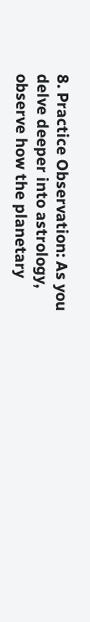8. Practice Observation: As you delve deeper into astrology, observe how the planetary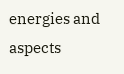energies and aspects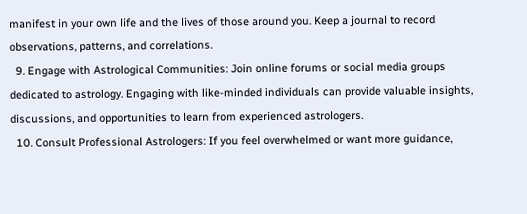manifest in your own life and the lives of those around you. Keep a journal to record observations, patterns, and correlations.
  9. Engage with Astrological Communities: Join online forums or social media groups dedicated to astrology. Engaging with like-minded individuals can provide valuable insights, discussions, and opportunities to learn from experienced astrologers.
  10. Consult Professional Astrologers: If you feel overwhelmed or want more guidance,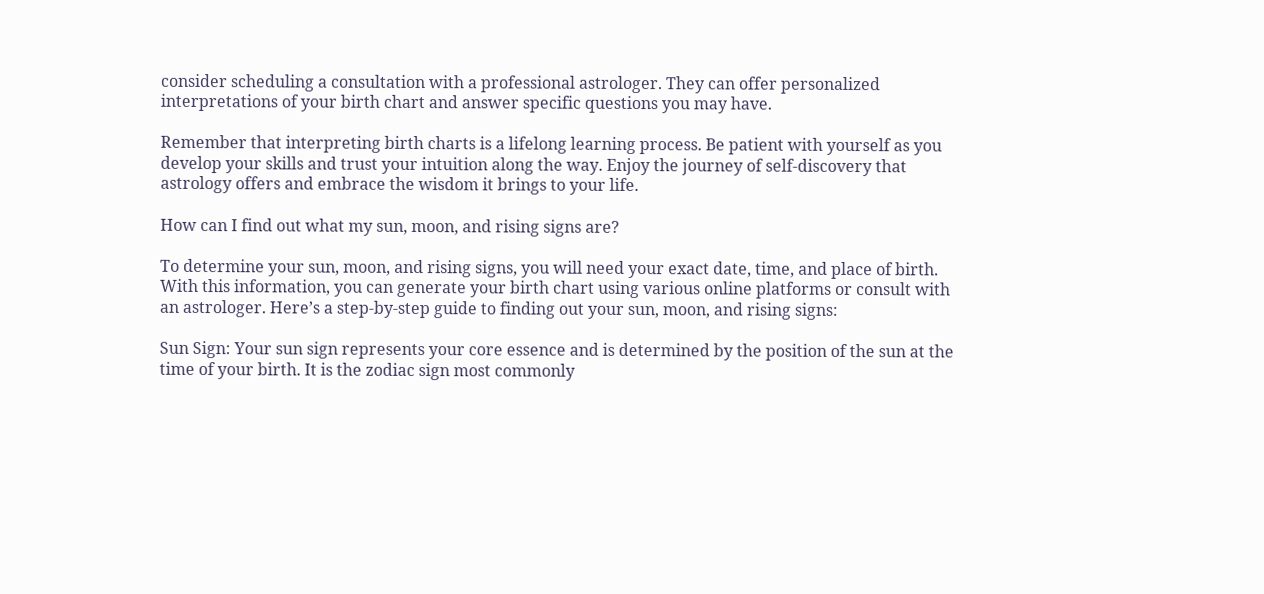consider scheduling a consultation with a professional astrologer. They can offer personalized interpretations of your birth chart and answer specific questions you may have.

Remember that interpreting birth charts is a lifelong learning process. Be patient with yourself as you develop your skills and trust your intuition along the way. Enjoy the journey of self-discovery that astrology offers and embrace the wisdom it brings to your life.

How can I find out what my sun, moon, and rising signs are?

To determine your sun, moon, and rising signs, you will need your exact date, time, and place of birth. With this information, you can generate your birth chart using various online platforms or consult with an astrologer. Here’s a step-by-step guide to finding out your sun, moon, and rising signs:

Sun Sign: Your sun sign represents your core essence and is determined by the position of the sun at the time of your birth. It is the zodiac sign most commonly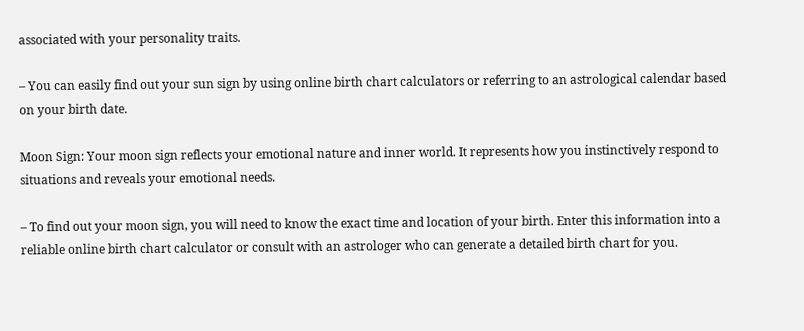associated with your personality traits.

– You can easily find out your sun sign by using online birth chart calculators or referring to an astrological calendar based on your birth date.

Moon Sign: Your moon sign reflects your emotional nature and inner world. It represents how you instinctively respond to situations and reveals your emotional needs.

– To find out your moon sign, you will need to know the exact time and location of your birth. Enter this information into a reliable online birth chart calculator or consult with an astrologer who can generate a detailed birth chart for you.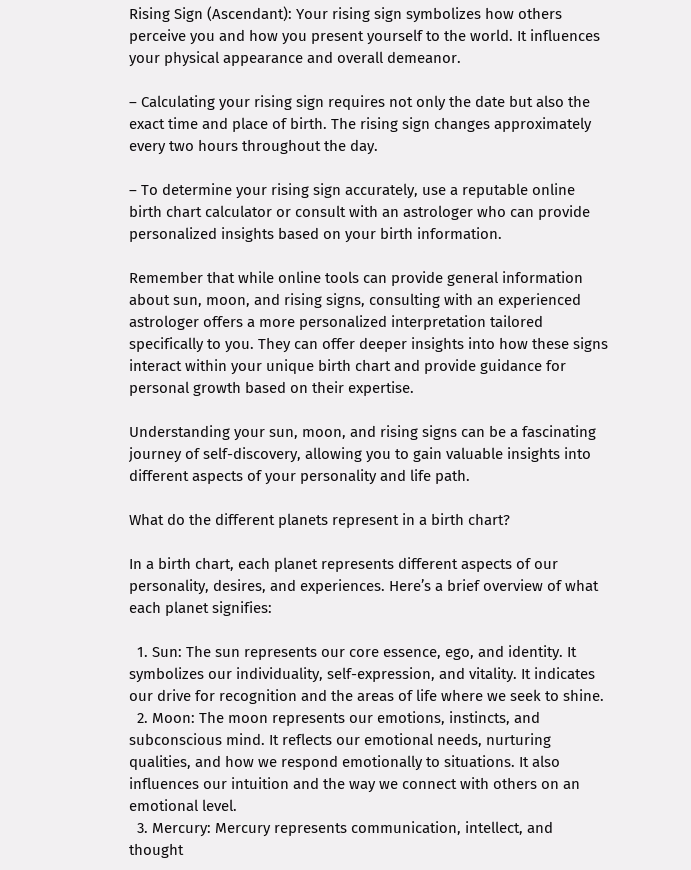Rising Sign (Ascendant): Your rising sign symbolizes how others perceive you and how you present yourself to the world. It influences your physical appearance and overall demeanor.

– Calculating your rising sign requires not only the date but also the exact time and place of birth. The rising sign changes approximately every two hours throughout the day.

– To determine your rising sign accurately, use a reputable online birth chart calculator or consult with an astrologer who can provide personalized insights based on your birth information.

Remember that while online tools can provide general information about sun, moon, and rising signs, consulting with an experienced astrologer offers a more personalized interpretation tailored specifically to you. They can offer deeper insights into how these signs interact within your unique birth chart and provide guidance for personal growth based on their expertise.

Understanding your sun, moon, and rising signs can be a fascinating journey of self-discovery, allowing you to gain valuable insights into different aspects of your personality and life path.

What do the different planets represent in a birth chart?

In a birth chart, each planet represents different aspects of our personality, desires, and experiences. Here’s a brief overview of what each planet signifies:

  1. Sun: The sun represents our core essence, ego, and identity. It symbolizes our individuality, self-expression, and vitality. It indicates our drive for recognition and the areas of life where we seek to shine.
  2. Moon: The moon represents our emotions, instincts, and subconscious mind. It reflects our emotional needs, nurturing qualities, and how we respond emotionally to situations. It also influences our intuition and the way we connect with others on an emotional level.
  3. Mercury: Mercury represents communication, intellect, and thought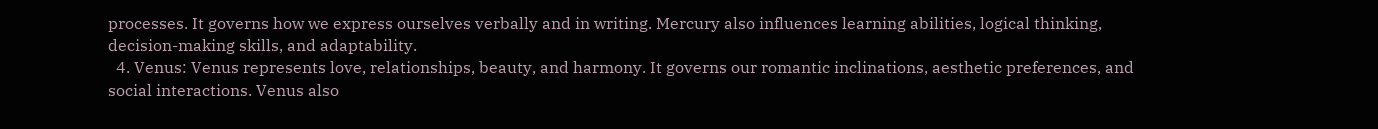processes. It governs how we express ourselves verbally and in writing. Mercury also influences learning abilities, logical thinking, decision-making skills, and adaptability.
  4. Venus: Venus represents love, relationships, beauty, and harmony. It governs our romantic inclinations, aesthetic preferences, and social interactions. Venus also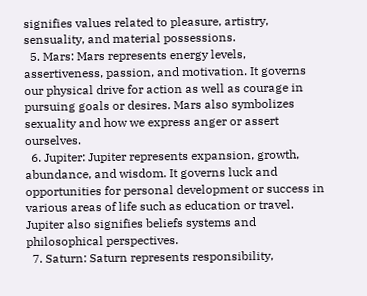signifies values related to pleasure, artistry, sensuality, and material possessions.
  5. Mars: Mars represents energy levels, assertiveness, passion, and motivation. It governs our physical drive for action as well as courage in pursuing goals or desires. Mars also symbolizes sexuality and how we express anger or assert ourselves.
  6. Jupiter: Jupiter represents expansion, growth, abundance, and wisdom. It governs luck and opportunities for personal development or success in various areas of life such as education or travel. Jupiter also signifies beliefs systems and philosophical perspectives.
  7. Saturn: Saturn represents responsibility,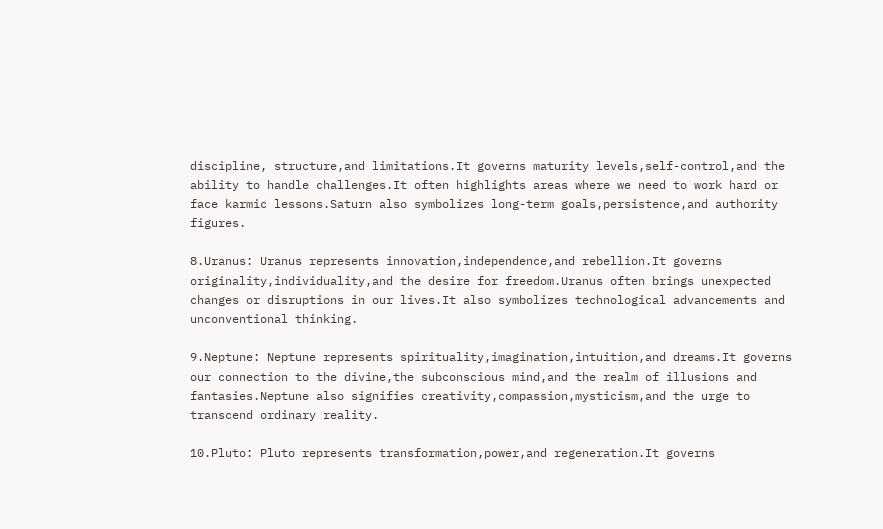discipline, structure,and limitations.It governs maturity levels,self-control,and the ability to handle challenges.It often highlights areas where we need to work hard or face karmic lessons.Saturn also symbolizes long-term goals,persistence,and authority figures.

8.Uranus: Uranus represents innovation,independence,and rebellion.It governs originality,individuality,and the desire for freedom.Uranus often brings unexpected changes or disruptions in our lives.It also symbolizes technological advancements and unconventional thinking.

9.Neptune: Neptune represents spirituality,imagination,intuition,and dreams.It governs our connection to the divine,the subconscious mind,and the realm of illusions and fantasies.Neptune also signifies creativity,compassion,mysticism,and the urge to transcend ordinary reality.

10.Pluto: Pluto represents transformation,power,and regeneration.It governs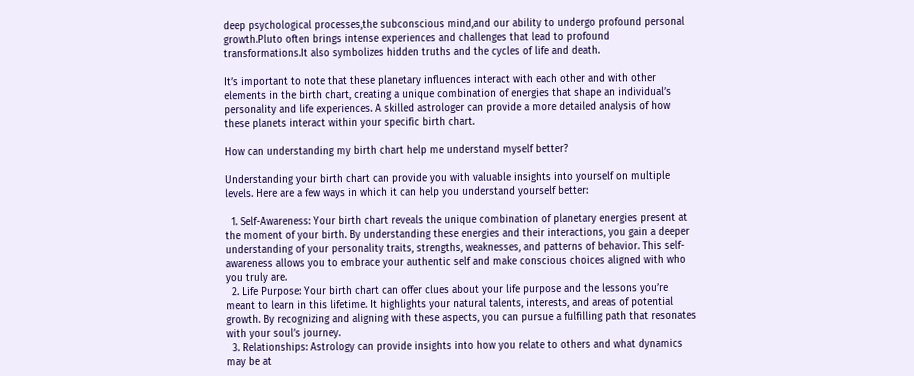deep psychological processes,the subconscious mind,and our ability to undergo profound personal growth.Pluto often brings intense experiences and challenges that lead to profound transformations.It also symbolizes hidden truths and the cycles of life and death.

It’s important to note that these planetary influences interact with each other and with other elements in the birth chart, creating a unique combination of energies that shape an individual’s personality and life experiences. A skilled astrologer can provide a more detailed analysis of how these planets interact within your specific birth chart.

How can understanding my birth chart help me understand myself better?

Understanding your birth chart can provide you with valuable insights into yourself on multiple levels. Here are a few ways in which it can help you understand yourself better:

  1. Self-Awareness: Your birth chart reveals the unique combination of planetary energies present at the moment of your birth. By understanding these energies and their interactions, you gain a deeper understanding of your personality traits, strengths, weaknesses, and patterns of behavior. This self-awareness allows you to embrace your authentic self and make conscious choices aligned with who you truly are.
  2. Life Purpose: Your birth chart can offer clues about your life purpose and the lessons you’re meant to learn in this lifetime. It highlights your natural talents, interests, and areas of potential growth. By recognizing and aligning with these aspects, you can pursue a fulfilling path that resonates with your soul’s journey.
  3. Relationships: Astrology can provide insights into how you relate to others and what dynamics may be at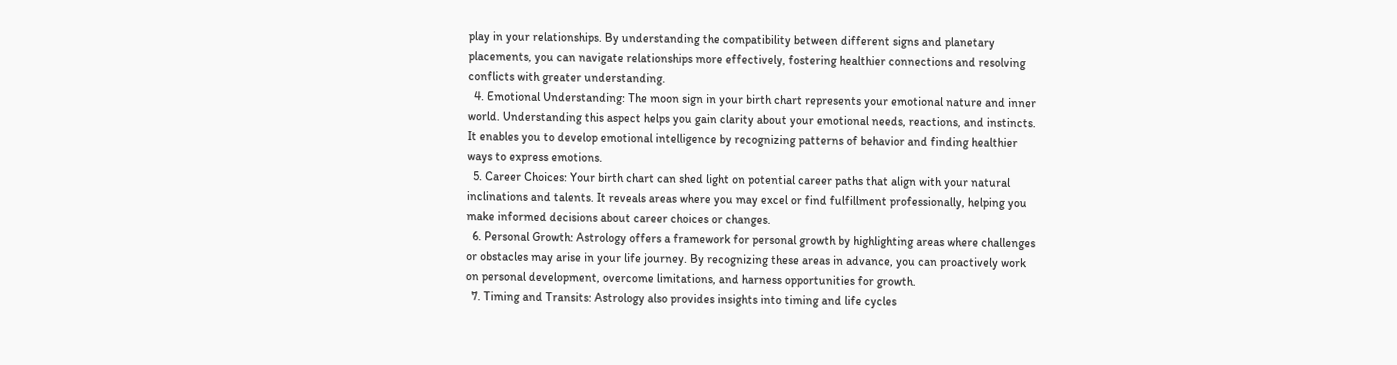play in your relationships. By understanding the compatibility between different signs and planetary placements, you can navigate relationships more effectively, fostering healthier connections and resolving conflicts with greater understanding.
  4. Emotional Understanding: The moon sign in your birth chart represents your emotional nature and inner world. Understanding this aspect helps you gain clarity about your emotional needs, reactions, and instincts. It enables you to develop emotional intelligence by recognizing patterns of behavior and finding healthier ways to express emotions.
  5. Career Choices: Your birth chart can shed light on potential career paths that align with your natural inclinations and talents. It reveals areas where you may excel or find fulfillment professionally, helping you make informed decisions about career choices or changes.
  6. Personal Growth: Astrology offers a framework for personal growth by highlighting areas where challenges or obstacles may arise in your life journey. By recognizing these areas in advance, you can proactively work on personal development, overcome limitations, and harness opportunities for growth.
  7. Timing and Transits: Astrology also provides insights into timing and life cycles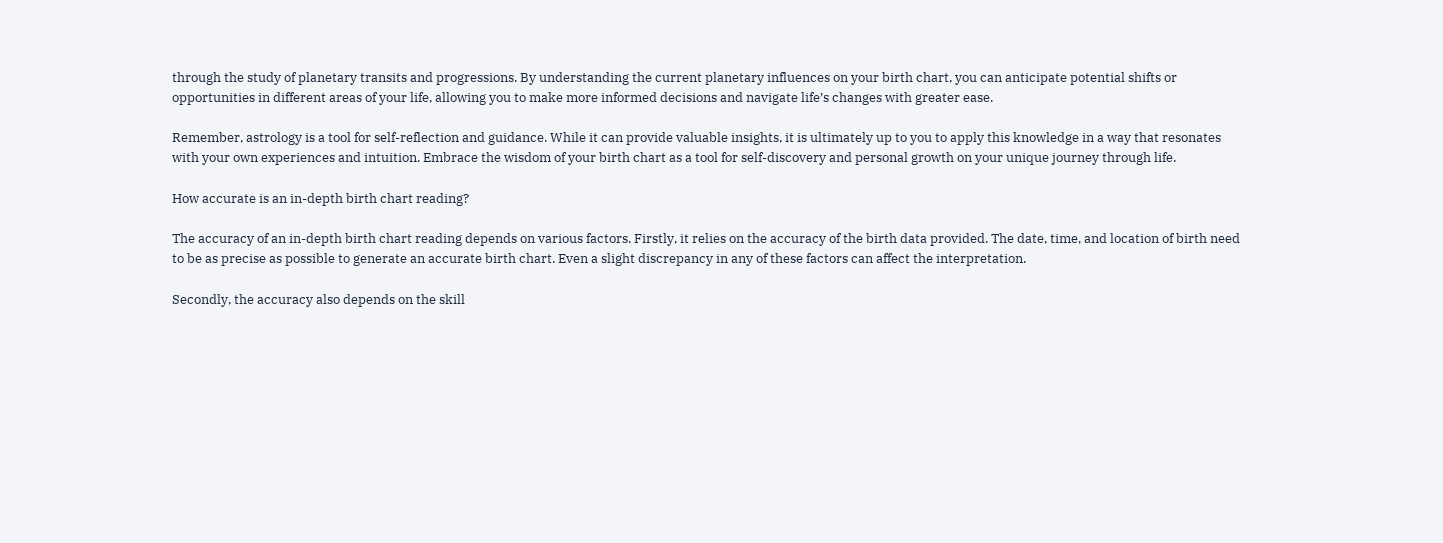through the study of planetary transits and progressions. By understanding the current planetary influences on your birth chart, you can anticipate potential shifts or opportunities in different areas of your life, allowing you to make more informed decisions and navigate life’s changes with greater ease.

Remember, astrology is a tool for self-reflection and guidance. While it can provide valuable insights, it is ultimately up to you to apply this knowledge in a way that resonates with your own experiences and intuition. Embrace the wisdom of your birth chart as a tool for self-discovery and personal growth on your unique journey through life.

How accurate is an in-depth birth chart reading?

The accuracy of an in-depth birth chart reading depends on various factors. Firstly, it relies on the accuracy of the birth data provided. The date, time, and location of birth need to be as precise as possible to generate an accurate birth chart. Even a slight discrepancy in any of these factors can affect the interpretation.

Secondly, the accuracy also depends on the skill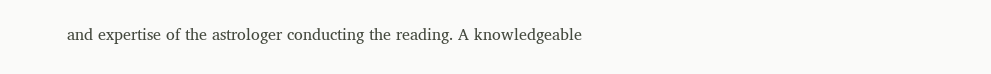and expertise of the astrologer conducting the reading. A knowledgeable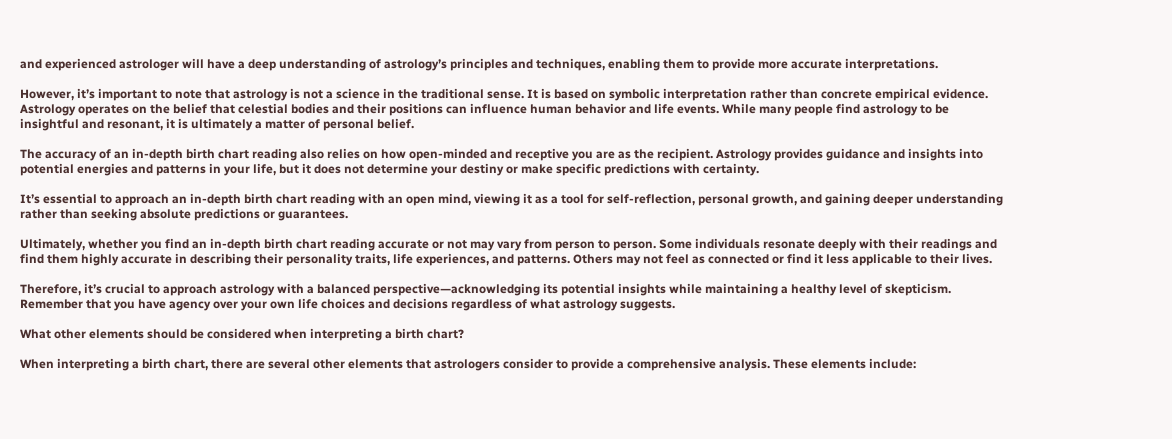and experienced astrologer will have a deep understanding of astrology’s principles and techniques, enabling them to provide more accurate interpretations.

However, it’s important to note that astrology is not a science in the traditional sense. It is based on symbolic interpretation rather than concrete empirical evidence. Astrology operates on the belief that celestial bodies and their positions can influence human behavior and life events. While many people find astrology to be insightful and resonant, it is ultimately a matter of personal belief.

The accuracy of an in-depth birth chart reading also relies on how open-minded and receptive you are as the recipient. Astrology provides guidance and insights into potential energies and patterns in your life, but it does not determine your destiny or make specific predictions with certainty.

It’s essential to approach an in-depth birth chart reading with an open mind, viewing it as a tool for self-reflection, personal growth, and gaining deeper understanding rather than seeking absolute predictions or guarantees.

Ultimately, whether you find an in-depth birth chart reading accurate or not may vary from person to person. Some individuals resonate deeply with their readings and find them highly accurate in describing their personality traits, life experiences, and patterns. Others may not feel as connected or find it less applicable to their lives.

Therefore, it’s crucial to approach astrology with a balanced perspective—acknowledging its potential insights while maintaining a healthy level of skepticism. Remember that you have agency over your own life choices and decisions regardless of what astrology suggests.

What other elements should be considered when interpreting a birth chart?

When interpreting a birth chart, there are several other elements that astrologers consider to provide a comprehensive analysis. These elements include: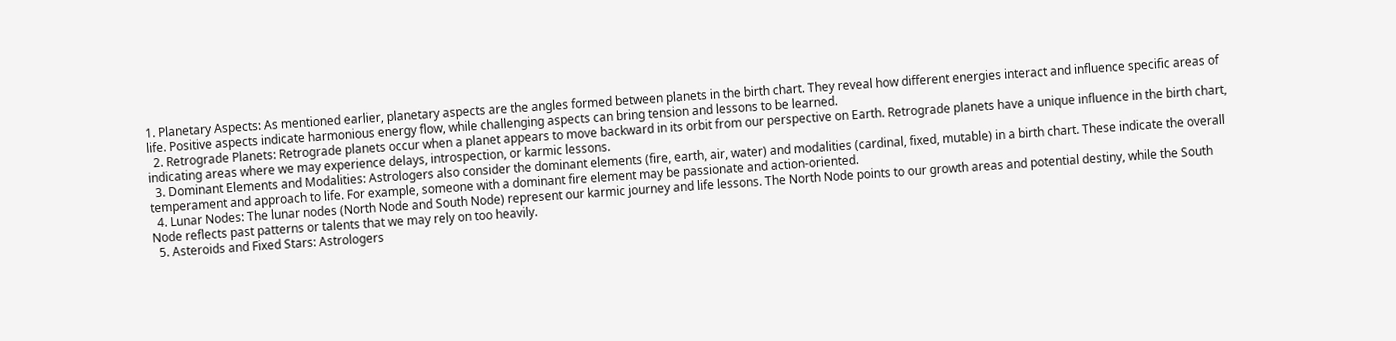1. Planetary Aspects: As mentioned earlier, planetary aspects are the angles formed between planets in the birth chart. They reveal how different energies interact and influence specific areas of life. Positive aspects indicate harmonious energy flow, while challenging aspects can bring tension and lessons to be learned.
  2. Retrograde Planets: Retrograde planets occur when a planet appears to move backward in its orbit from our perspective on Earth. Retrograde planets have a unique influence in the birth chart, indicating areas where we may experience delays, introspection, or karmic lessons.
  3. Dominant Elements and Modalities: Astrologers also consider the dominant elements (fire, earth, air, water) and modalities (cardinal, fixed, mutable) in a birth chart. These indicate the overall temperament and approach to life. For example, someone with a dominant fire element may be passionate and action-oriented.
  4. Lunar Nodes: The lunar nodes (North Node and South Node) represent our karmic journey and life lessons. The North Node points to our growth areas and potential destiny, while the South Node reflects past patterns or talents that we may rely on too heavily.
  5. Asteroids and Fixed Stars: Astrologers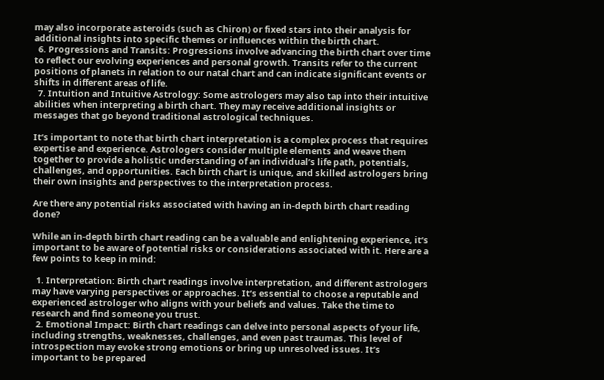may also incorporate asteroids (such as Chiron) or fixed stars into their analysis for additional insights into specific themes or influences within the birth chart.
  6. Progressions and Transits: Progressions involve advancing the birth chart over time to reflect our evolving experiences and personal growth. Transits refer to the current positions of planets in relation to our natal chart and can indicate significant events or shifts in different areas of life.
  7. Intuition and Intuitive Astrology: Some astrologers may also tap into their intuitive abilities when interpreting a birth chart. They may receive additional insights or messages that go beyond traditional astrological techniques.

It’s important to note that birth chart interpretation is a complex process that requires expertise and experience. Astrologers consider multiple elements and weave them together to provide a holistic understanding of an individual’s life path, potentials, challenges, and opportunities. Each birth chart is unique, and skilled astrologers bring their own insights and perspectives to the interpretation process.

Are there any potential risks associated with having an in-depth birth chart reading done?

While an in-depth birth chart reading can be a valuable and enlightening experience, it’s important to be aware of potential risks or considerations associated with it. Here are a few points to keep in mind:

  1. Interpretation: Birth chart readings involve interpretation, and different astrologers may have varying perspectives or approaches. It’s essential to choose a reputable and experienced astrologer who aligns with your beliefs and values. Take the time to research and find someone you trust.
  2. Emotional Impact: Birth chart readings can delve into personal aspects of your life, including strengths, weaknesses, challenges, and even past traumas. This level of introspection may evoke strong emotions or bring up unresolved issues. It’s important to be prepared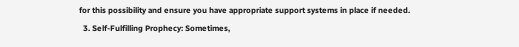for this possibility and ensure you have appropriate support systems in place if needed.
  3. Self-Fulfilling Prophecy: Sometimes,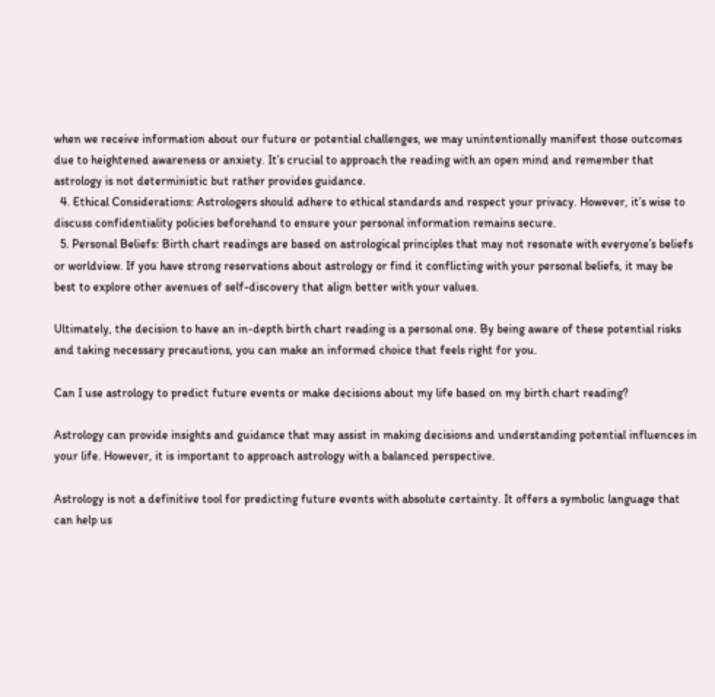when we receive information about our future or potential challenges, we may unintentionally manifest those outcomes due to heightened awareness or anxiety. It’s crucial to approach the reading with an open mind and remember that astrology is not deterministic but rather provides guidance.
  4. Ethical Considerations: Astrologers should adhere to ethical standards and respect your privacy. However, it’s wise to discuss confidentiality policies beforehand to ensure your personal information remains secure.
  5. Personal Beliefs: Birth chart readings are based on astrological principles that may not resonate with everyone’s beliefs or worldview. If you have strong reservations about astrology or find it conflicting with your personal beliefs, it may be best to explore other avenues of self-discovery that align better with your values.

Ultimately, the decision to have an in-depth birth chart reading is a personal one. By being aware of these potential risks and taking necessary precautions, you can make an informed choice that feels right for you.

Can I use astrology to predict future events or make decisions about my life based on my birth chart reading?

Astrology can provide insights and guidance that may assist in making decisions and understanding potential influences in your life. However, it is important to approach astrology with a balanced perspective.

Astrology is not a definitive tool for predicting future events with absolute certainty. It offers a symbolic language that can help us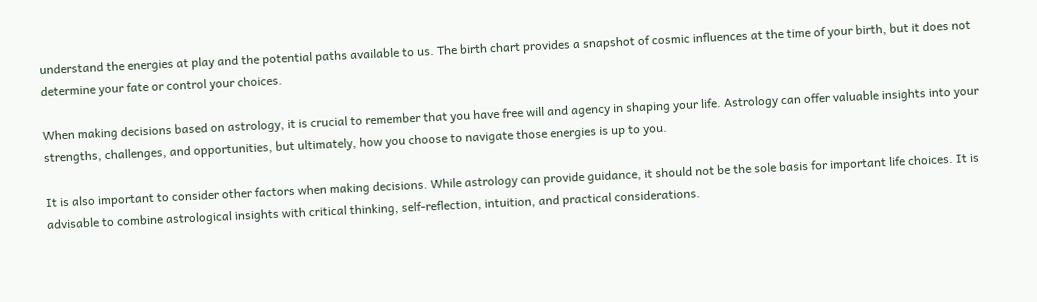understand the energies at play and the potential paths available to us. The birth chart provides a snapshot of cosmic influences at the time of your birth, but it does not determine your fate or control your choices.

When making decisions based on astrology, it is crucial to remember that you have free will and agency in shaping your life. Astrology can offer valuable insights into your strengths, challenges, and opportunities, but ultimately, how you choose to navigate those energies is up to you.

It is also important to consider other factors when making decisions. While astrology can provide guidance, it should not be the sole basis for important life choices. It is advisable to combine astrological insights with critical thinking, self-reflection, intuition, and practical considerations.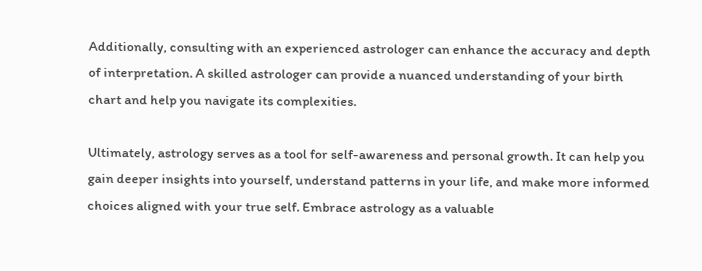Additionally, consulting with an experienced astrologer can enhance the accuracy and depth of interpretation. A skilled astrologer can provide a nuanced understanding of your birth chart and help you navigate its complexities.

Ultimately, astrology serves as a tool for self-awareness and personal growth. It can help you gain deeper insights into yourself, understand patterns in your life, and make more informed choices aligned with your true self. Embrace astrology as a valuable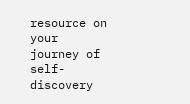resource on your journey of self-discovery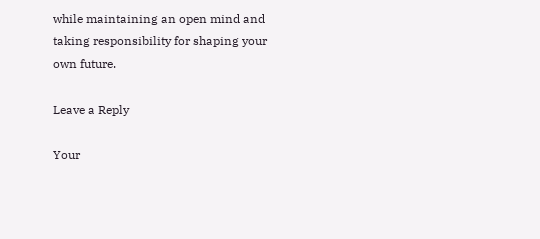while maintaining an open mind and taking responsibility for shaping your own future.

Leave a Reply

Your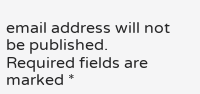email address will not be published. Required fields are marked *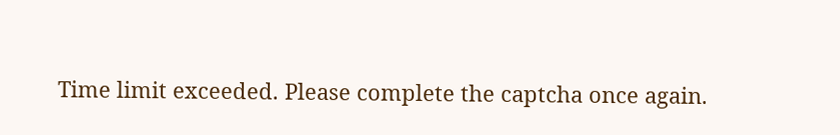Time limit exceeded. Please complete the captcha once again.